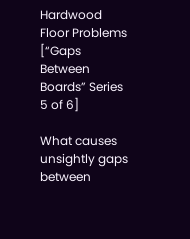Hardwood Floor Problems [“Gaps Between Boards” Series 5 of 6]

What causes unsightly gaps between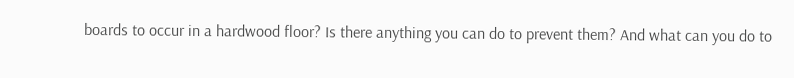boards to occur in a hardwood floor? Is there anything you can do to prevent them? And what can you do to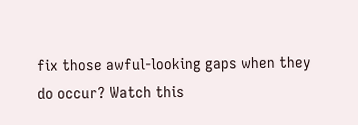fix those awful-looking gaps when they do occur? Watch this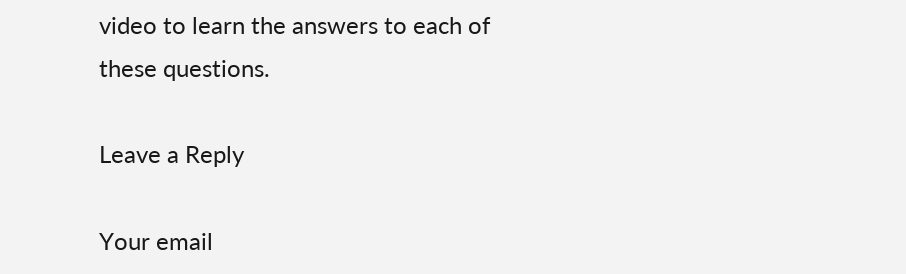video to learn the answers to each of these questions.

Leave a Reply

Your email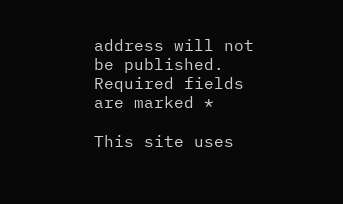address will not be published. Required fields are marked *

This site uses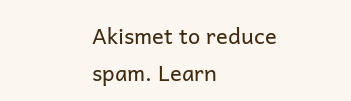Akismet to reduce spam. Learn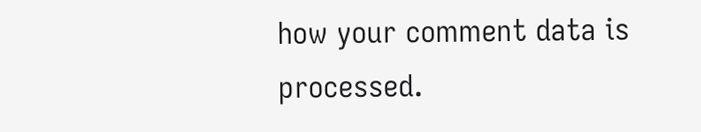how your comment data is processed.